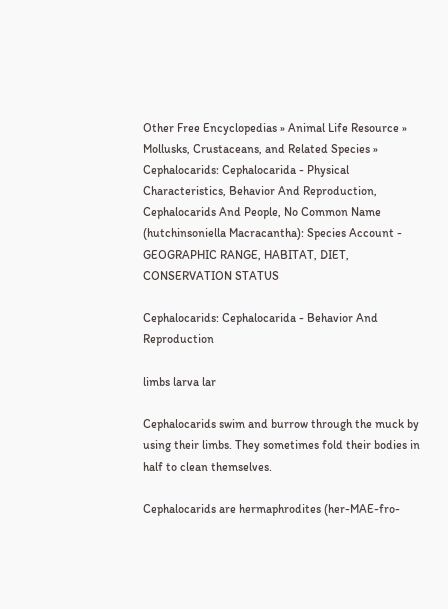Other Free Encyclopedias » Animal Life Resource » Mollusks, Crustaceans, and Related Species » Cephalocarids: Cephalocarida - Physical Characteristics, Behavior And Reproduction, Cephalocarids And People, No Common Name (hutchinsoniella Macracantha): Species Account - GEOGRAPHIC RANGE, HABITAT, DIET, CONSERVATION STATUS

Cephalocarids: Cephalocarida - Behavior And Reproduction

limbs larva lar

Cephalocarids swim and burrow through the muck by using their limbs. They sometimes fold their bodies in half to clean themselves.

Cephalocarids are hermaphrodites (her-MAE-fro-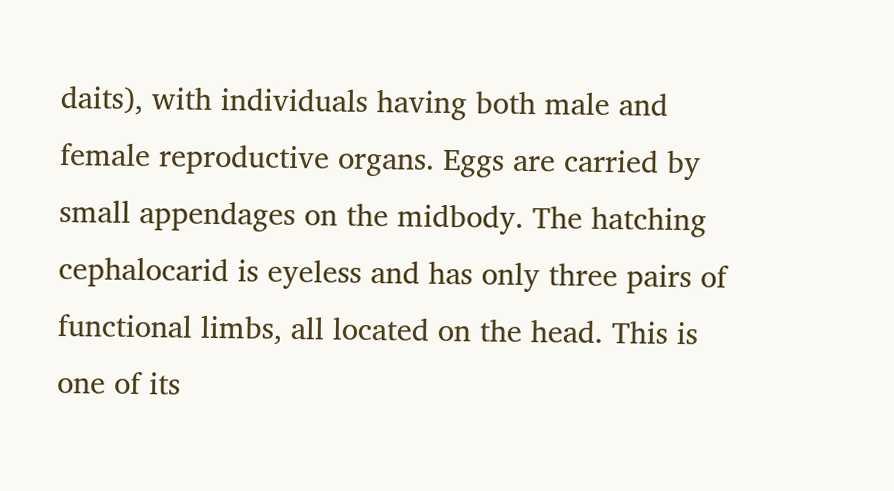daits), with individuals having both male and female reproductive organs. Eggs are carried by small appendages on the midbody. The hatching cephalocarid is eyeless and has only three pairs of functional limbs, all located on the head. This is one of its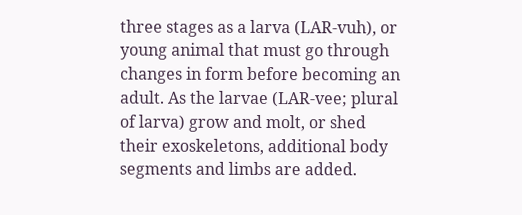three stages as a larva (LAR-vuh), or young animal that must go through changes in form before becoming an adult. As the larvae (LAR-vee; plural of larva) grow and molt, or shed their exoskeletons, additional body segments and limbs are added.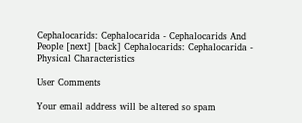Cephalocarids: Cephalocarida - Cephalocarids And People [next] [back] Cephalocarids: Cephalocarida - Physical Characteristics

User Comments

Your email address will be altered so spam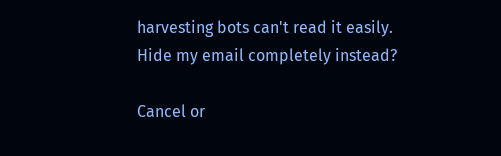harvesting bots can't read it easily.
Hide my email completely instead?

Cancel or